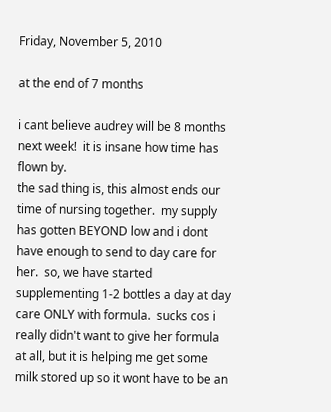Friday, November 5, 2010

at the end of 7 months

i cant believe audrey will be 8 months next week!  it is insane how time has flown by.
the sad thing is, this almost ends our time of nursing together.  my supply has gotten BEYOND low and i dont have enough to send to day care for her.  so, we have started supplementing 1-2 bottles a day at day care ONLY with formula.  sucks cos i really didn't want to give her formula at all, but it is helping me get some milk stored up so it wont have to be an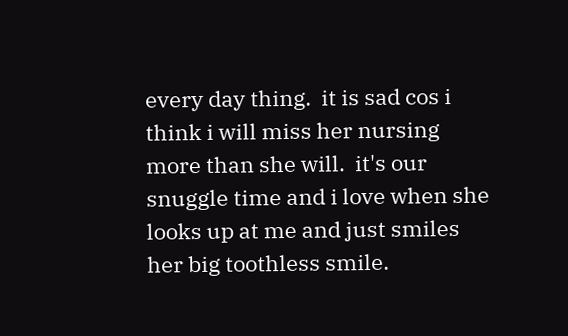every day thing.  it is sad cos i think i will miss her nursing more than she will.  it's our snuggle time and i love when she looks up at me and just smiles her big toothless smile.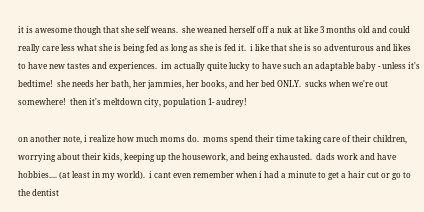it is awesome though that she self weans.  she weaned herself off a nuk at like 3 months old and could really care less what she is being fed as long as she is fed it.  i like that she is so adventurous and likes to have new tastes and experiences.  im actually quite lucky to have such an adaptable baby - unless it's bedtime!  she needs her bath, her jammies, her books, and her bed ONLY.  sucks when we're out somewhere!  then it's meltdown city, population 1- audrey!

on another note, i realize how much moms do.  moms spend their time taking care of their children, worrying about their kids, keeping up the housework, and being exhausted.  dads work and have hobbies.... (at least in my world).  i cant even remember when i had a minute to get a hair cut or go to the dentist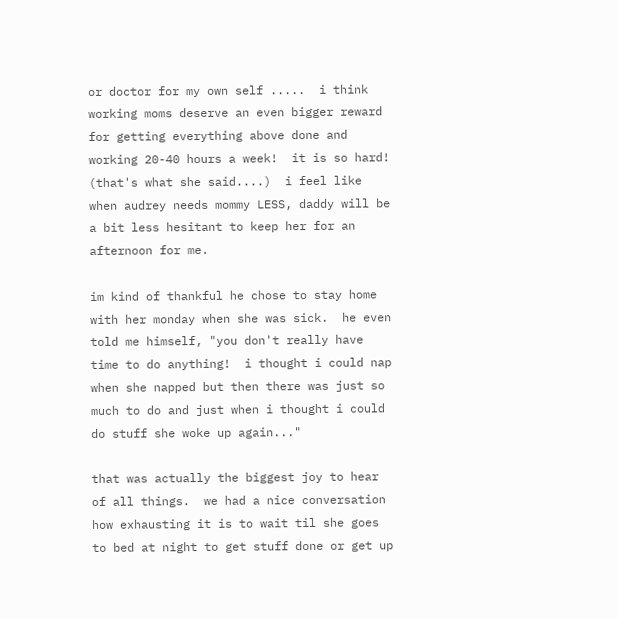or doctor for my own self .....  i think working moms deserve an even bigger reward for getting everything above done and working 20-40 hours a week!  it is so hard! (that's what she said....)  i feel like when audrey needs mommy LESS, daddy will be a bit less hesitant to keep her for an afternoon for me.

im kind of thankful he chose to stay home with her monday when she was sick.  he even told me himself, "you don't really have time to do anything!  i thought i could nap when she napped but then there was just so much to do and just when i thought i could do stuff she woke up again..."

that was actually the biggest joy to hear of all things.  we had a nice conversation how exhausting it is to wait til she goes to bed at night to get stuff done or get up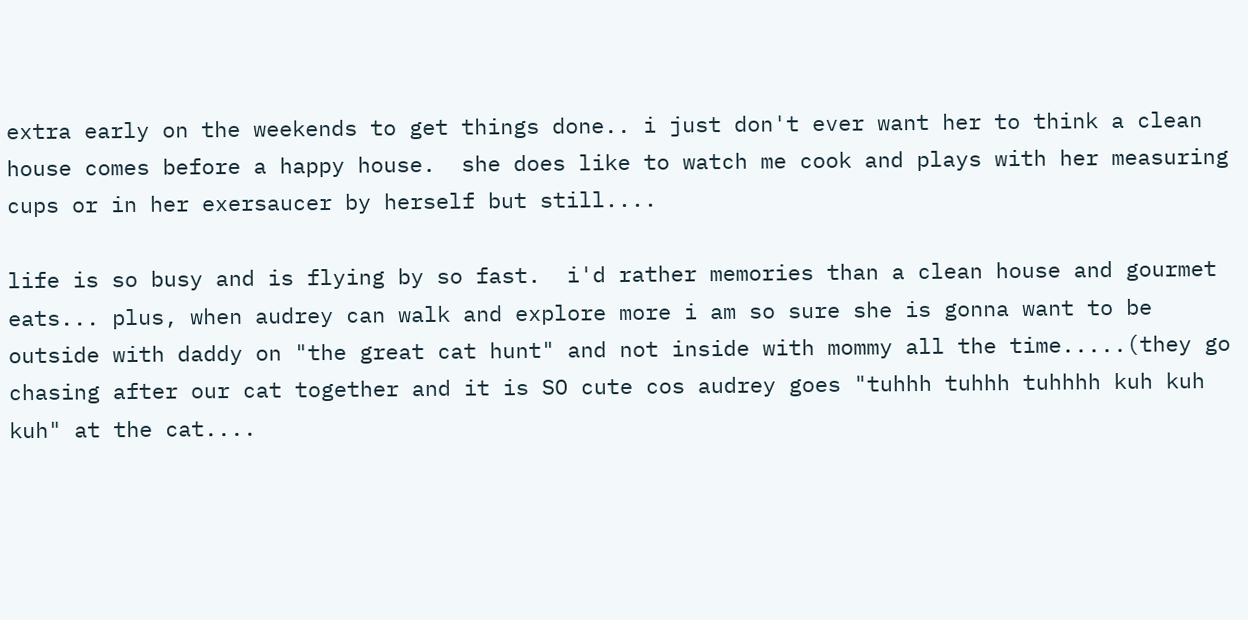extra early on the weekends to get things done.. i just don't ever want her to think a clean house comes before a happy house.  she does like to watch me cook and plays with her measuring cups or in her exersaucer by herself but still....

life is so busy and is flying by so fast.  i'd rather memories than a clean house and gourmet eats... plus, when audrey can walk and explore more i am so sure she is gonna want to be outside with daddy on "the great cat hunt" and not inside with mommy all the time.....(they go chasing after our cat together and it is SO cute cos audrey goes "tuhhh tuhhh tuhhhh kuh kuh kuh" at the cat....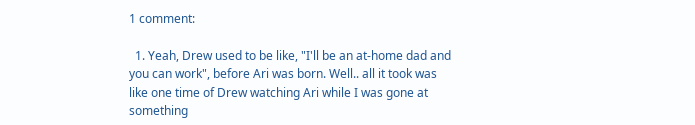1 comment:

  1. Yeah, Drew used to be like, "I'll be an at-home dad and you can work", before Ari was born. Well.. all it took was like one time of Drew watching Ari while I was gone at something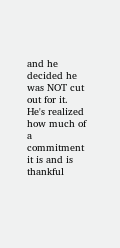and he decided he was NOT cut out for it. He's realized how much of a commitment it is and is thankful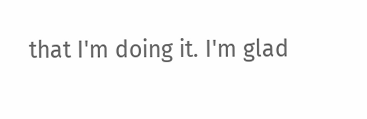that I'm doing it. I'm glad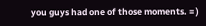you guys had one of those moments. = )